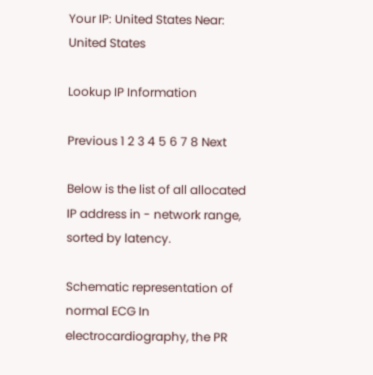Your IP: United States Near: United States

Lookup IP Information

Previous 1 2 3 4 5 6 7 8 Next

Below is the list of all allocated IP address in - network range, sorted by latency.

Schematic representation of normal ECG In electrocardiography, the PR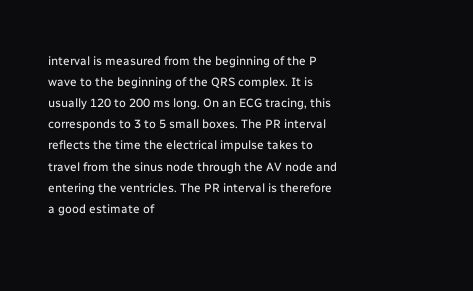interval is measured from the beginning of the P wave to the beginning of the QRS complex. It is usually 120 to 200 ms long. On an ECG tracing, this corresponds to 3 to 5 small boxes. The PR interval reflects the time the electrical impulse takes to travel from the sinus node through the AV node and entering the ventricles. The PR interval is therefore a good estimate of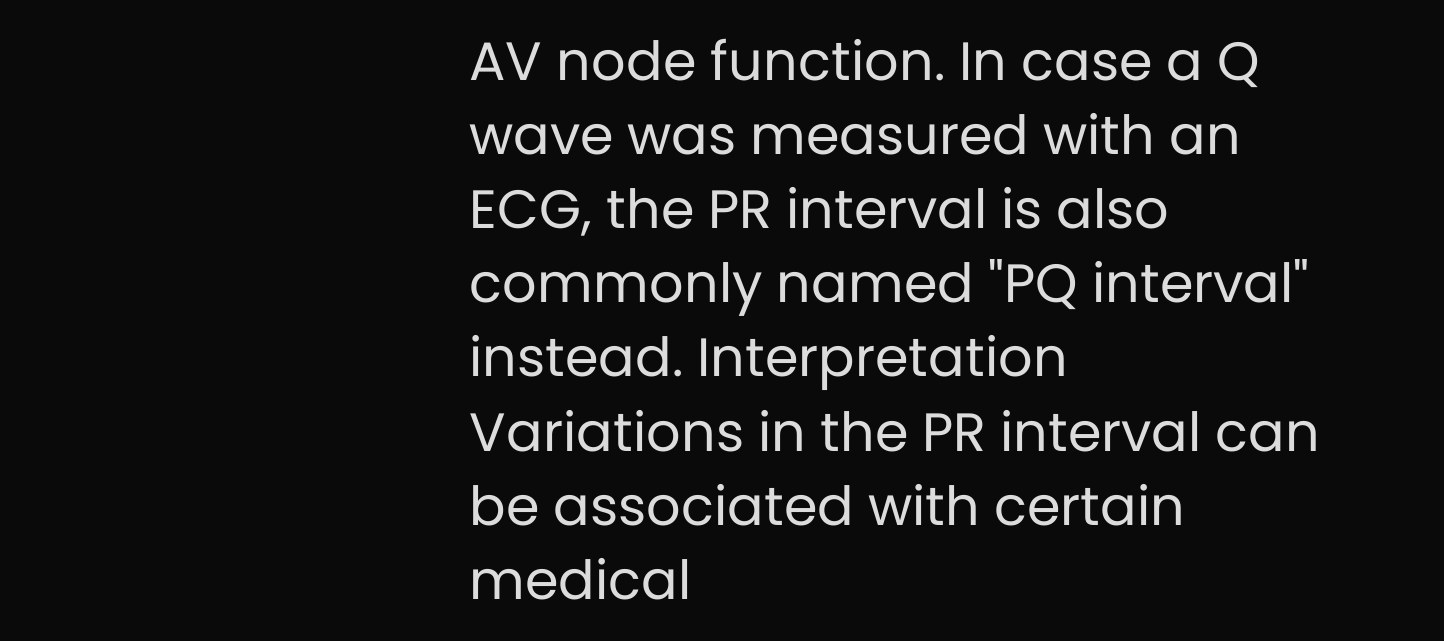AV node function. In case a Q wave was measured with an ECG, the PR interval is also commonly named "PQ interval" instead. Interpretation Variations in the PR interval can be associated with certain medical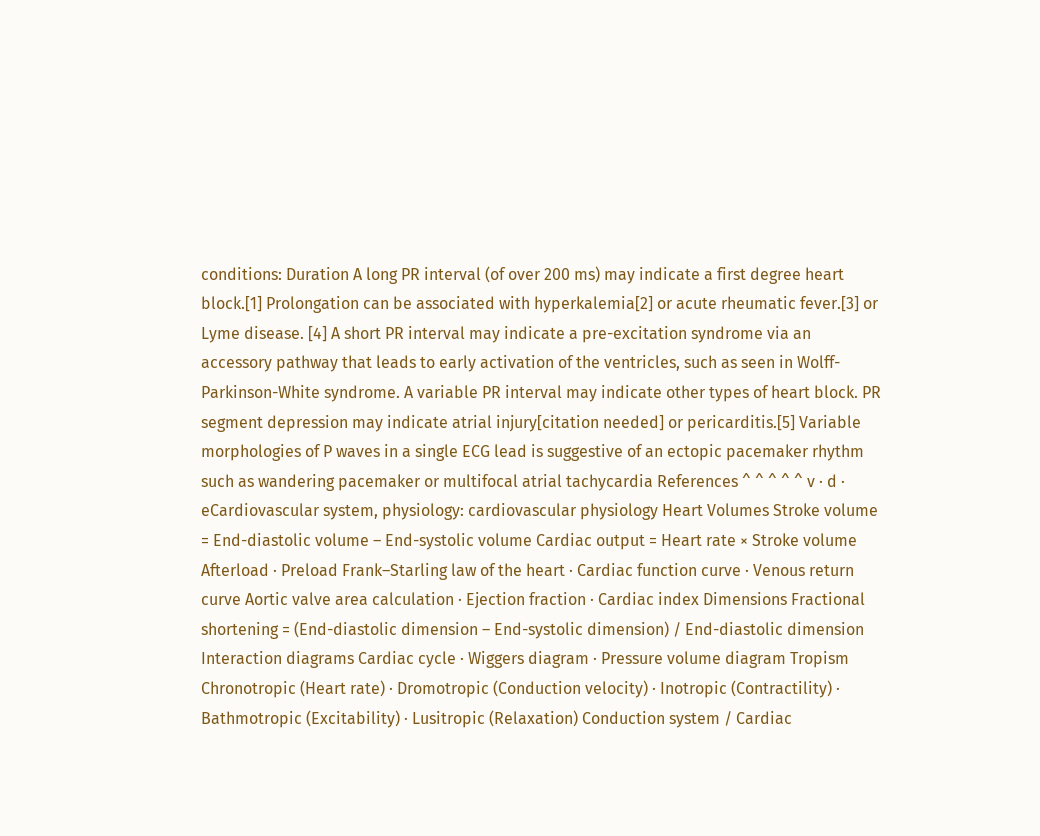conditions: Duration A long PR interval (of over 200 ms) may indicate a first degree heart block.[1] Prolongation can be associated with hyperkalemia[2] or acute rheumatic fever.[3] or Lyme disease. [4] A short PR interval may indicate a pre-excitation syndrome via an accessory pathway that leads to early activation of the ventricles, such as seen in Wolff-Parkinson-White syndrome. A variable PR interval may indicate other types of heart block. PR segment depression may indicate atrial injury[citation needed] or pericarditis.[5] Variable morphologies of P waves in a single ECG lead is suggestive of an ectopic pacemaker rhythm such as wandering pacemaker or multifocal atrial tachycardia References ^ ^ ^ ^ ^ v · d · eCardiovascular system, physiology: cardiovascular physiology Heart Volumes Stroke volume = End-diastolic volume – End-systolic volume Cardiac output = Heart rate × Stroke volume Afterload · Preload Frank–Starling law of the heart · Cardiac function curve · Venous return curve Aortic valve area calculation · Ejection fraction · Cardiac index Dimensions Fractional shortening = (End-diastolic dimension – End-systolic dimension) / End-diastolic dimension Interaction diagrams Cardiac cycle · Wiggers diagram · Pressure volume diagram Tropism Chronotropic (Heart rate) · Dromotropic (Conduction velocity) · Inotropic (Contractility) · Bathmotropic (Excitability) · Lusitropic (Relaxation) Conduction system / Cardiac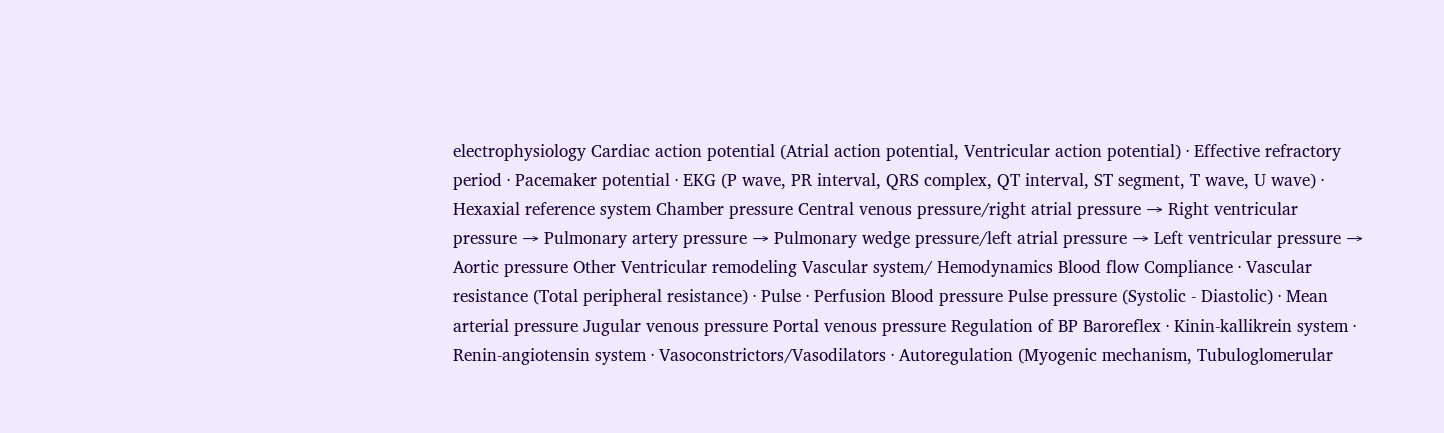electrophysiology Cardiac action potential (Atrial action potential, Ventricular action potential) · Effective refractory period · Pacemaker potential · EKG (P wave, PR interval, QRS complex, QT interval, ST segment, T wave, U wave) · Hexaxial reference system Chamber pressure Central venous pressure/right atrial pressure → Right ventricular pressure → Pulmonary artery pressure → Pulmonary wedge pressure/left atrial pressure → Left ventricular pressure → Aortic pressure Other Ventricular remodeling Vascular system/ Hemodynamics Blood flow Compliance · Vascular resistance (Total peripheral resistance) · Pulse · Perfusion Blood pressure Pulse pressure (Systolic - Diastolic) · Mean arterial pressure Jugular venous pressure Portal venous pressure Regulation of BP Baroreflex · Kinin-kallikrein system · Renin-angiotensin system · Vasoconstrictors/Vasodilators · Autoregulation (Myogenic mechanism, Tubuloglomerular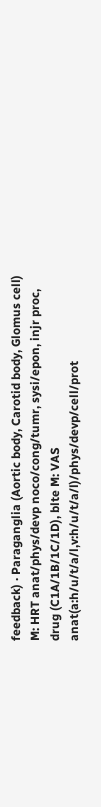feedback) · Paraganglia (Aortic body, Carotid body, Glomus cell) M: HRT anat/phys/devp noco/cong/tumr, sysi/epon, injr proc, drug (C1A/1B/1C/1D), blte M: VAS anat(a:h/u/t/a/l,v:h/u/t/a/l)/phys/devp/cell/prot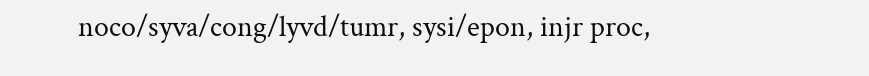noco/syva/cong/lyvd/tumr, sysi/epon, injr proc,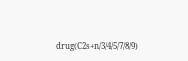drug(C2s+n/3/4/5/7/8/9)